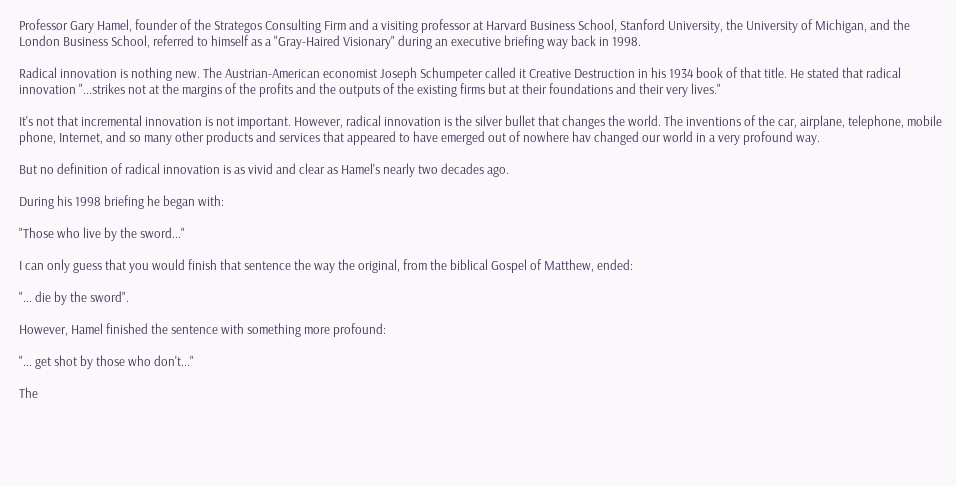Professor Gary Hamel, founder of the Strategos Consulting Firm and a visiting professor at Harvard Business School, Stanford University, the University of Michigan, and the London Business School, referred to himself as a "Gray-Haired Visionary" during an executive briefing way back in 1998.

Radical innovation is nothing new. The Austrian-American economist Joseph Schumpeter called it Creative Destruction in his 1934 book of that title. He stated that radical innovation "...strikes not at the margins of the profits and the outputs of the existing firms but at their foundations and their very lives."

It's not that incremental innovation is not important. However, radical innovation is the silver bullet that changes the world. The inventions of the car, airplane, telephone, mobile phone, Internet, and so many other products and services that appeared to have emerged out of nowhere hav changed our world in a very profound way.

But no definition of radical innovation is as vivid and clear as Hamel's nearly two decades ago.

During his 1998 briefing he began with:

"Those who live by the sword..."

I can only guess that you would finish that sentence the way the original, from the biblical Gospel of Matthew, ended:

"... die by the sword".

However, Hamel finished the sentence with something more profound:

"... get shot by those who don't..."

The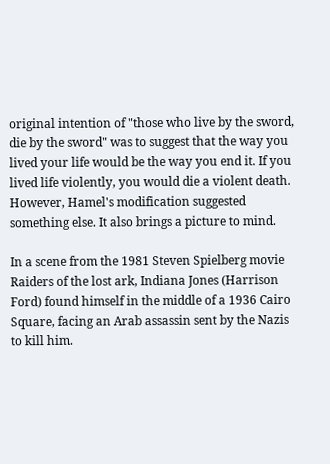original intention of "those who live by the sword, die by the sword" was to suggest that the way you lived your life would be the way you end it. If you lived life violently, you would die a violent death. However, Hamel's modification suggested something else. It also brings a picture to mind.

In a scene from the 1981 Steven Spielberg movie Raiders of the lost ark, Indiana Jones (Harrison Ford) found himself in the middle of a 1936 Cairo Square, facing an Arab assassin sent by the Nazis to kill him.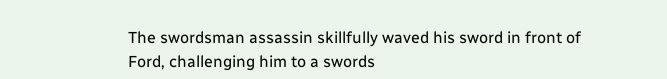The swordsman assassin skillfully waved his sword in front of Ford, challenging him to a swords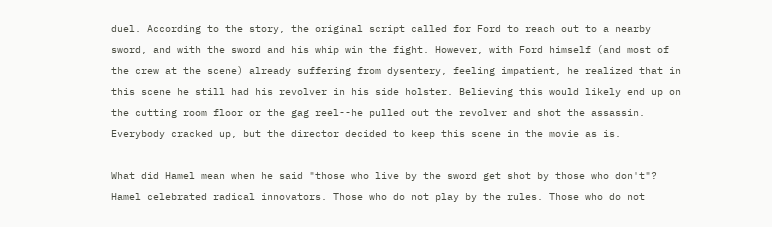duel. According to the story, the original script called for Ford to reach out to a nearby sword, and with the sword and his whip win the fight. However, with Ford himself (and most of the crew at the scene) already suffering from dysentery, feeling impatient, he realized that in this scene he still had his revolver in his side holster. Believing this would likely end up on the cutting room floor or the gag reel--he pulled out the revolver and shot the assassin. Everybody cracked up, but the director decided to keep this scene in the movie as is.

What did Hamel mean when he said "those who live by the sword get shot by those who don't"? Hamel celebrated radical innovators. Those who do not play by the rules. Those who do not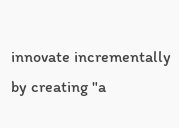innovate incrementally by creating "a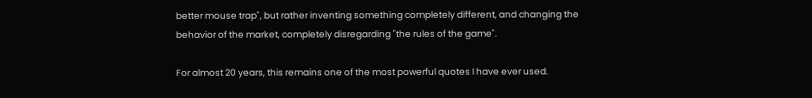better mouse trap", but rather inventing something completely different, and changing the behavior of the market, completely disregarding "the rules of the game".

For almost 20 years, this remains one of the most powerful quotes I have ever used.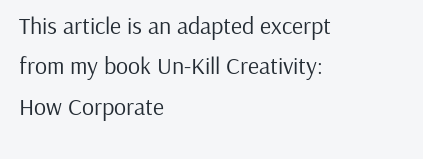This article is an adapted excerpt from my book Un-Kill Creativity: How Corporate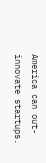America can out-innovate startups.